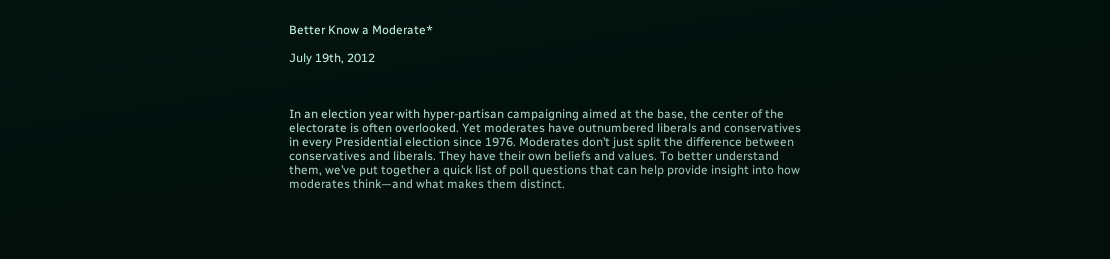Better Know a Moderate*

July 19th, 2012



In an election year with hyper-partisan campaigning aimed at the base, the center of the electorate is often overlooked. Yet moderates have outnumbered liberals and conservatives in every Presidential election since 1976. Moderates don’t just split the difference between conservatives and liberals. They have their own beliefs and values. To better understand them, we’ve put together a quick list of poll questions that can help provide insight into how moderates think—and what makes them distinct.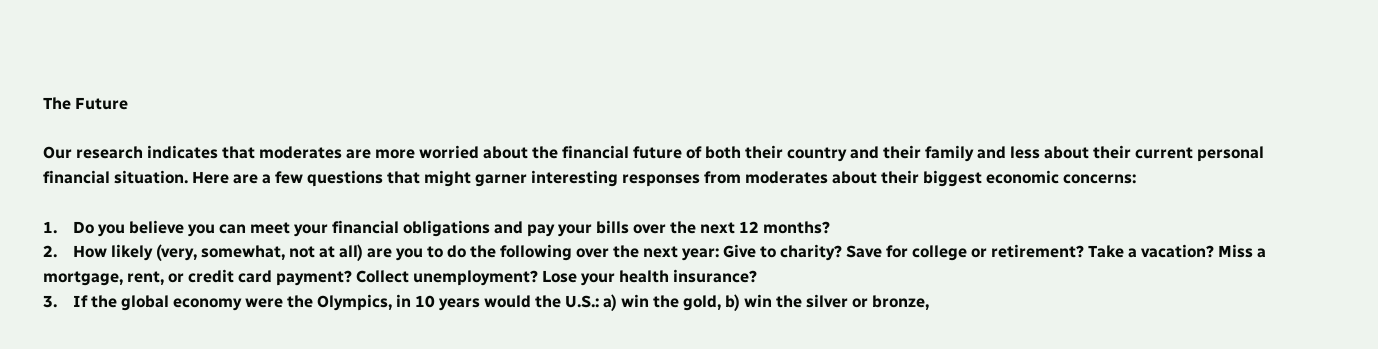The Future

Our research indicates that moderates are more worried about the financial future of both their country and their family and less about their current personal financial situation. Here are a few questions that might garner interesting responses from moderates about their biggest economic concerns:

1.    Do you believe you can meet your financial obligations and pay your bills over the next 12 months?
2.    How likely (very, somewhat, not at all) are you to do the following over the next year: Give to charity? Save for college or retirement? Take a vacation? Miss a mortgage, rent, or credit card payment? Collect unemployment? Lose your health insurance?
3.    If the global economy were the Olympics, in 10 years would the U.S.: a) win the gold, b) win the silver or bronze,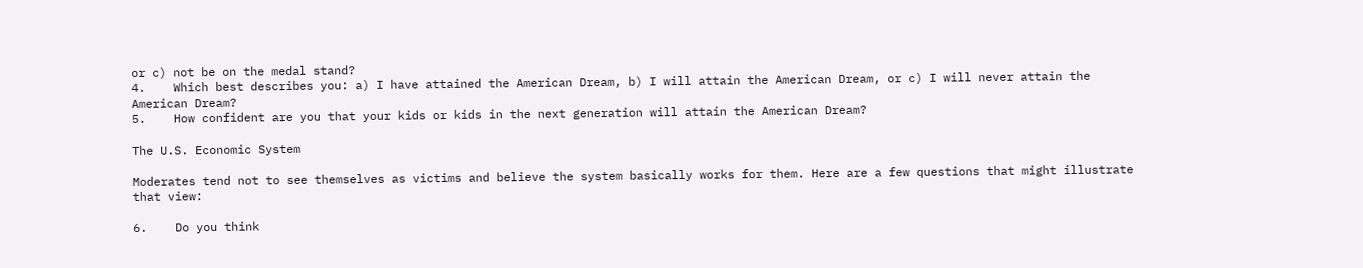or c) not be on the medal stand?
4.    Which best describes you: a) I have attained the American Dream, b) I will attain the American Dream, or c) I will never attain the American Dream?
5.    How confident are you that your kids or kids in the next generation will attain the American Dream?

The U.S. Economic System

Moderates tend not to see themselves as victims and believe the system basically works for them. Here are a few questions that might illustrate that view:

6.    Do you think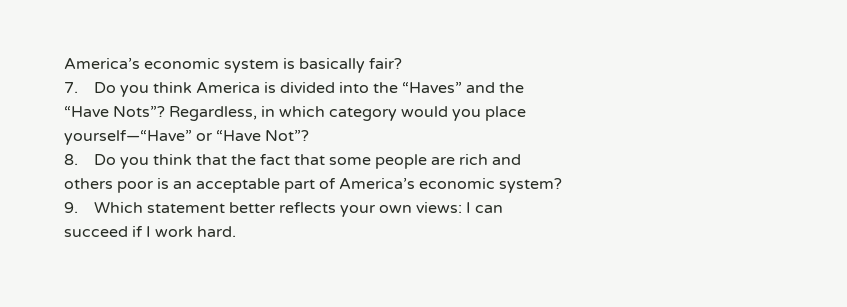America’s economic system is basically fair?
7.    Do you think America is divided into the “Haves” and the “Have Nots”? Regardless, in which category would you place yourself—“Have” or “Have Not”?
8.    Do you think that the fact that some people are rich and others poor is an acceptable part of America’s economic system?
9.    Which statement better reflects your own views: I can succeed if I work hard.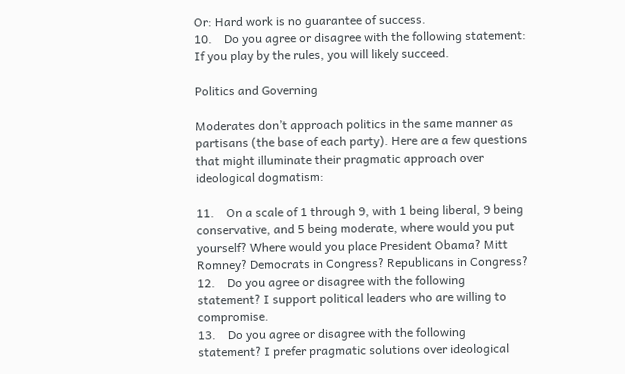Or: Hard work is no guarantee of success.
10.    Do you agree or disagree with the following statement: If you play by the rules, you will likely succeed.

Politics and Governing

Moderates don’t approach politics in the same manner as partisans (the base of each party). Here are a few questions that might illuminate their pragmatic approach over ideological dogmatism:

11.    On a scale of 1 through 9, with 1 being liberal, 9 being conservative, and 5 being moderate, where would you put yourself? Where would you place President Obama? Mitt Romney? Democrats in Congress? Republicans in Congress?
12.    Do you agree or disagree with the following statement? I support political leaders who are willing to compromise.
13.    Do you agree or disagree with the following statement? I prefer pragmatic solutions over ideological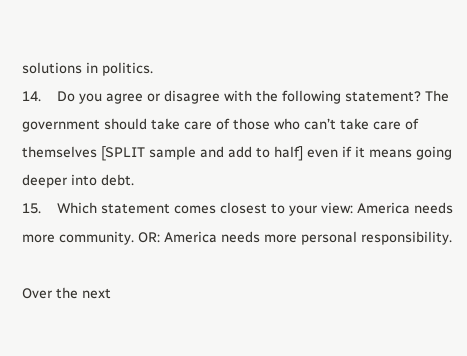solutions in politics.
14.    Do you agree or disagree with the following statement? The government should take care of those who can’t take care of themselves [SPLIT sample and add to half] even if it means going deeper into debt.
15.    Which statement comes closest to your view: America needs more community. OR: America needs more personal responsibility.

Over the next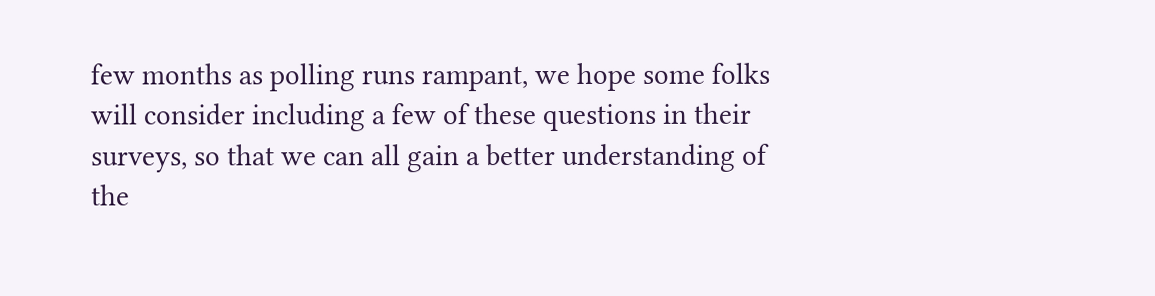few months as polling runs rampant, we hope some folks will consider including a few of these questions in their surveys, so that we can all gain a better understanding of the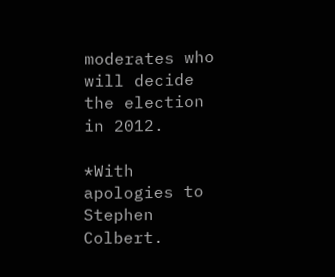moderates who will decide the election in 2012.

*With apologies to Stephen Colbert.